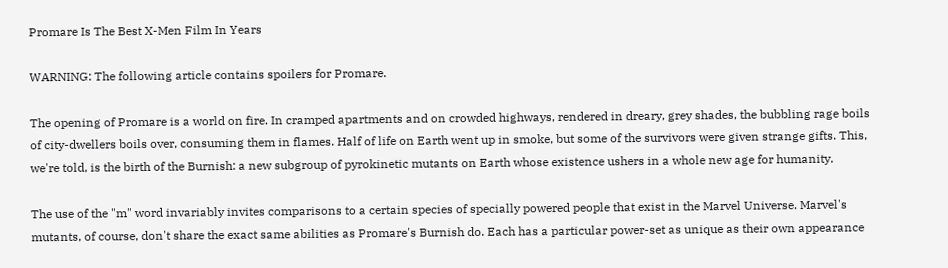Promare Is The Best X-Men Film In Years

WARNING: The following article contains spoilers for Promare.

The opening of Promare is a world on fire. In cramped apartments and on crowded highways, rendered in dreary, grey shades, the bubbling rage boils of city-dwellers boils over, consuming them in flames. Half of life on Earth went up in smoke, but some of the survivors were given strange gifts. This, we're told, is the birth of the Burnish: a new subgroup of pyrokinetic mutants on Earth whose existence ushers in a whole new age for humanity.

The use of the "m" word invariably invites comparisons to a certain species of specially powered people that exist in the Marvel Universe. Marvel's mutants, of course, don't share the exact same abilities as Promare's Burnish do. Each has a particular power-set as unique as their own appearance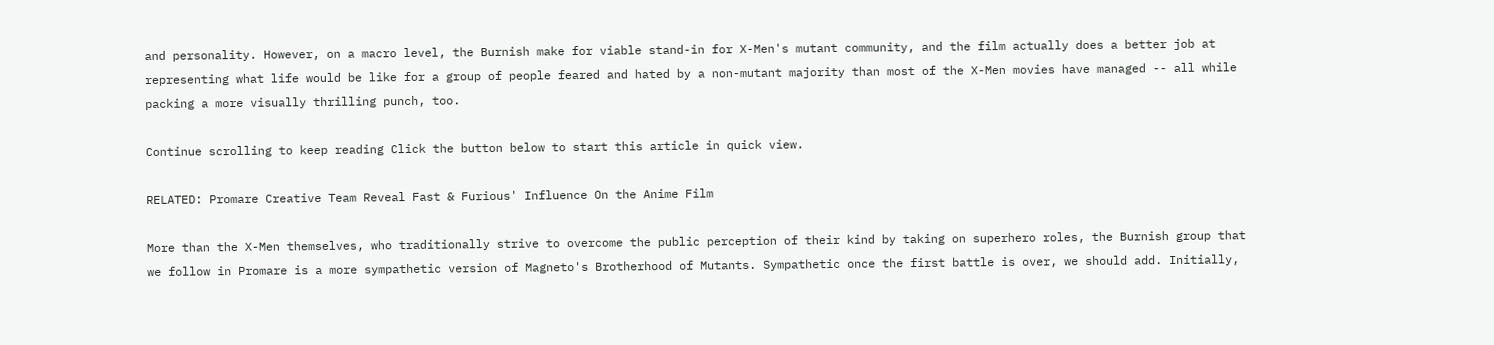and personality. However, on a macro level, the Burnish make for viable stand-in for X-Men's mutant community, and the film actually does a better job at representing what life would be like for a group of people feared and hated by a non-mutant majority than most of the X-Men movies have managed -- all while packing a more visually thrilling punch, too.

Continue scrolling to keep reading Click the button below to start this article in quick view.

RELATED: Promare Creative Team Reveal Fast & Furious' Influence On the Anime Film

More than the X-Men themselves, who traditionally strive to overcome the public perception of their kind by taking on superhero roles, the Burnish group that we follow in Promare is a more sympathetic version of Magneto's Brotherhood of Mutants. Sympathetic once the first battle is over, we should add. Initially,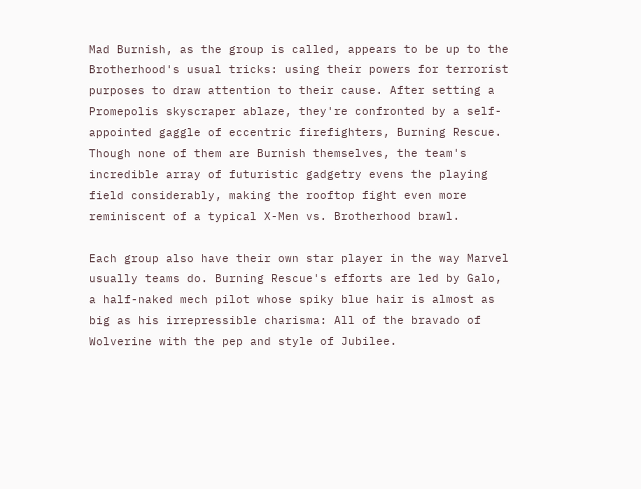Mad Burnish, as the group is called, appears to be up to the Brotherhood's usual tricks: using their powers for terrorist purposes to draw attention to their cause. After setting a Promepolis skyscraper ablaze, they're confronted by a self-appointed gaggle of eccentric firefighters, Burning Rescue. Though none of them are Burnish themselves, the team's incredible array of futuristic gadgetry evens the playing field considerably, making the rooftop fight even more reminiscent of a typical X-Men vs. Brotherhood brawl.

Each group also have their own star player in the way Marvel usually teams do. Burning Rescue's efforts are led by Galo, a half-naked mech pilot whose spiky blue hair is almost as big as his irrepressible charisma: All of the bravado of Wolverine with the pep and style of Jubilee.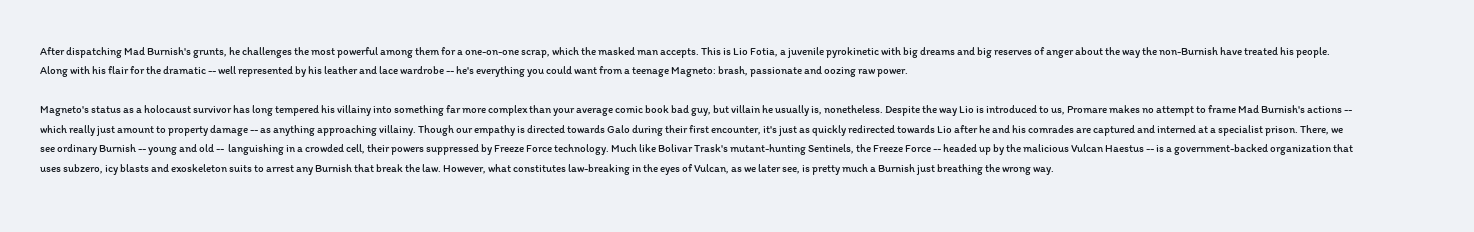After dispatching Mad Burnish's grunts, he challenges the most powerful among them for a one-on-one scrap, which the masked man accepts. This is Lio Fotia, a juvenile pyrokinetic with big dreams and big reserves of anger about the way the non-Burnish have treated his people. Along with his flair for the dramatic -- well represented by his leather and lace wardrobe -- he's everything you could want from a teenage Magneto: brash, passionate and oozing raw power.

Magneto's status as a holocaust survivor has long tempered his villainy into something far more complex than your average comic book bad guy, but villain he usually is, nonetheless. Despite the way Lio is introduced to us, Promare makes no attempt to frame Mad Burnish's actions -- which really just amount to property damage -- as anything approaching villainy. Though our empathy is directed towards Galo during their first encounter, it's just as quickly redirected towards Lio after he and his comrades are captured and interned at a specialist prison. There, we see ordinary Burnish -- young and old --  languishing in a crowded cell, their powers suppressed by Freeze Force technology. Much like Bolivar Trask's mutant-hunting Sentinels, the Freeze Force -- headed up by the malicious Vulcan Haestus -- is a government-backed organization that uses subzero, icy blasts and exoskeleton suits to arrest any Burnish that break the law. However, what constitutes law-breaking in the eyes of Vulcan, as we later see, is pretty much a Burnish just breathing the wrong way.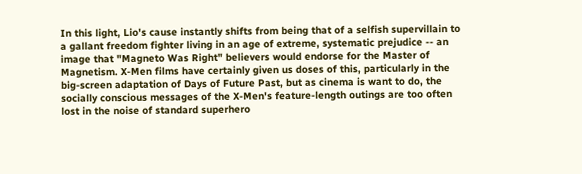In this light, Lio's cause instantly shifts from being that of a selfish supervillain to a gallant freedom fighter living in an age of extreme, systematic prejudice -- an image that "Magneto Was Right" believers would endorse for the Master of Magnetism. X-Men films have certainly given us doses of this, particularly in the big-screen adaptation of Days of Future Past, but as cinema is want to do, the socially conscious messages of the X-Men's feature-length outings are too often lost in the noise of standard superhero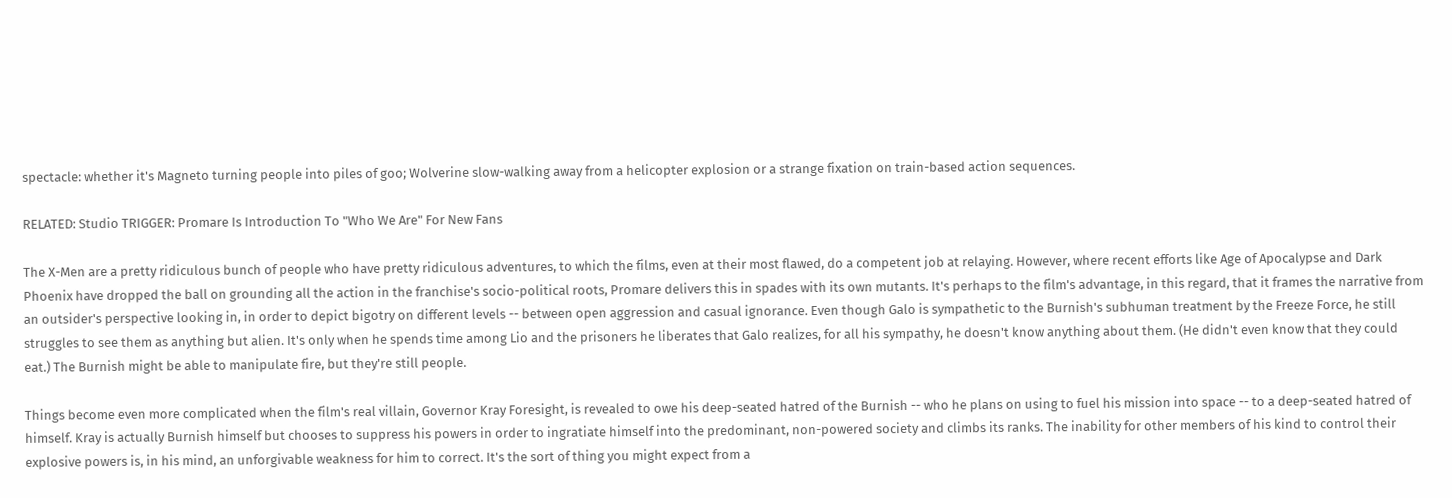spectacle: whether it's Magneto turning people into piles of goo; Wolverine slow-walking away from a helicopter explosion or a strange fixation on train-based action sequences.

RELATED: Studio TRIGGER: Promare Is Introduction To "Who We Are" For New Fans

The X-Men are a pretty ridiculous bunch of people who have pretty ridiculous adventures, to which the films, even at their most flawed, do a competent job at relaying. However, where recent efforts like Age of Apocalypse and Dark Phoenix have dropped the ball on grounding all the action in the franchise's socio-political roots, Promare delivers this in spades with its own mutants. It's perhaps to the film's advantage, in this regard, that it frames the narrative from an outsider's perspective looking in, in order to depict bigotry on different levels -- between open aggression and casual ignorance. Even though Galo is sympathetic to the Burnish's subhuman treatment by the Freeze Force, he still struggles to see them as anything but alien. It's only when he spends time among Lio and the prisoners he liberates that Galo realizes, for all his sympathy, he doesn't know anything about them. (He didn't even know that they could eat.) The Burnish might be able to manipulate fire, but they're still people.

Things become even more complicated when the film's real villain, Governor Kray Foresight, is revealed to owe his deep-seated hatred of the Burnish -- who he plans on using to fuel his mission into space -- to a deep-seated hatred of himself. Kray is actually Burnish himself but chooses to suppress his powers in order to ingratiate himself into the predominant, non-powered society and climbs its ranks. The inability for other members of his kind to control their explosive powers is, in his mind, an unforgivable weakness for him to correct. It's the sort of thing you might expect from a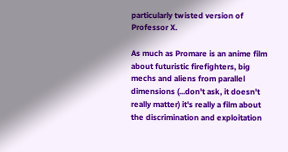particularly twisted version of Professor X.

As much as Promare is an anime film about futuristic firefighters, big mechs and aliens from parallel dimensions (...don't ask, it doesn't really matter) it's really a film about the discrimination and exploitation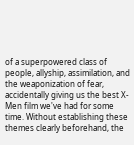of a superpowered class of people, allyship, assimilation, and the weaponization of fear, accidentally giving us the best X-Men film we've had for some time. Without establishing these themes clearly beforehand, the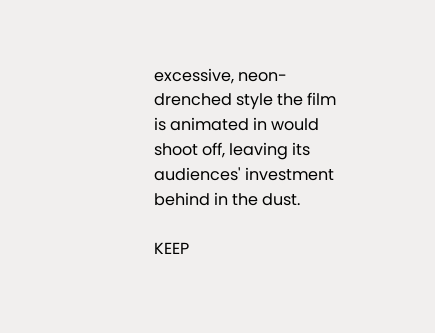excessive, neon-drenched style the film is animated in would shoot off, leaving its audiences' investment behind in the dust.

KEEP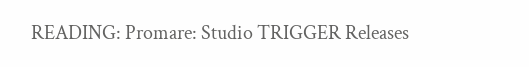READING: Promare: Studio TRIGGER Releases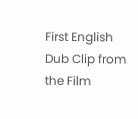First English Dub Clip from the Film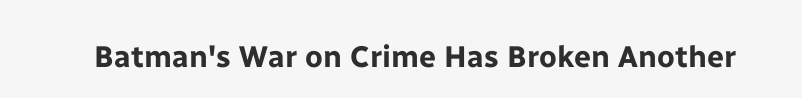Batman's War on Crime Has Broken Another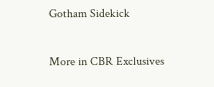Gotham Sidekick

More in CBR Exclusives